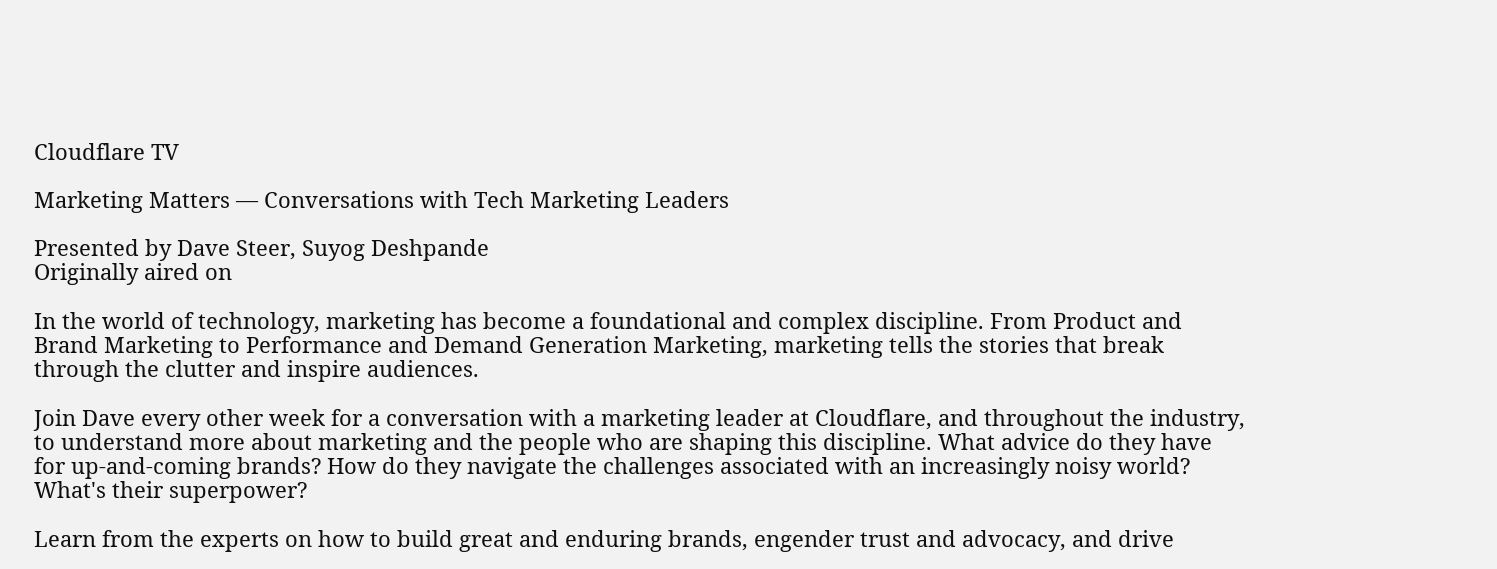Cloudflare TV

Marketing Matters — Conversations with Tech Marketing Leaders

Presented by Dave Steer, Suyog Deshpande
Originally aired on

In the world of technology, marketing has become a foundational and complex discipline. From Product and Brand Marketing to Performance and Demand Generation Marketing, marketing tells the stories that break through the clutter and inspire audiences.

Join Dave every other week for a conversation with a marketing leader at Cloudflare, and throughout the industry, to understand more about marketing and the people who are shaping this discipline. What advice do they have for up-and-coming brands? How do they navigate the challenges associated with an increasingly noisy world? What's their superpower?

Learn from the experts on how to build great and enduring brands, engender trust and advocacy, and drive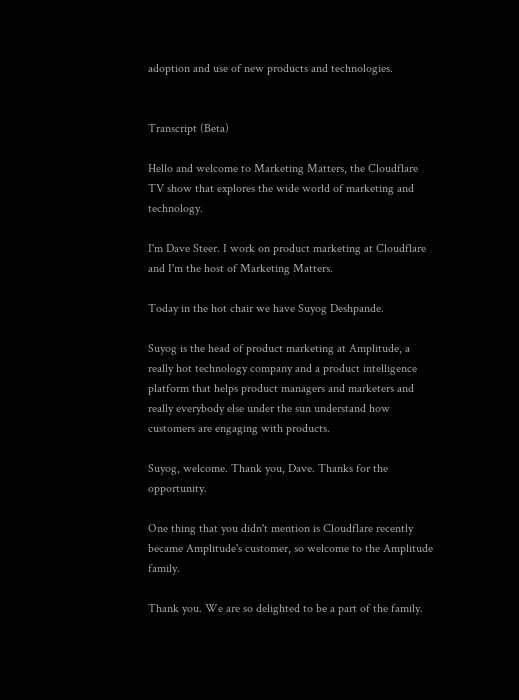adoption and use of new products and technologies.


Transcript (Beta)

Hello and welcome to Marketing Matters, the Cloudflare TV show that explores the wide world of marketing and technology.

I'm Dave Steer. I work on product marketing at Cloudflare and I'm the host of Marketing Matters.

Today in the hot chair we have Suyog Deshpande.

Suyog is the head of product marketing at Amplitude, a really hot technology company and a product intelligence platform that helps product managers and marketers and really everybody else under the sun understand how customers are engaging with products.

Suyog, welcome. Thank you, Dave. Thanks for the opportunity.

One thing that you didn't mention is Cloudflare recently became Amplitude's customer, so welcome to the Amplitude family.

Thank you. We are so delighted to be a part of the family.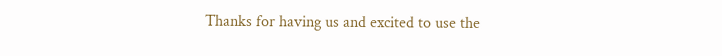Thanks for having us and excited to use the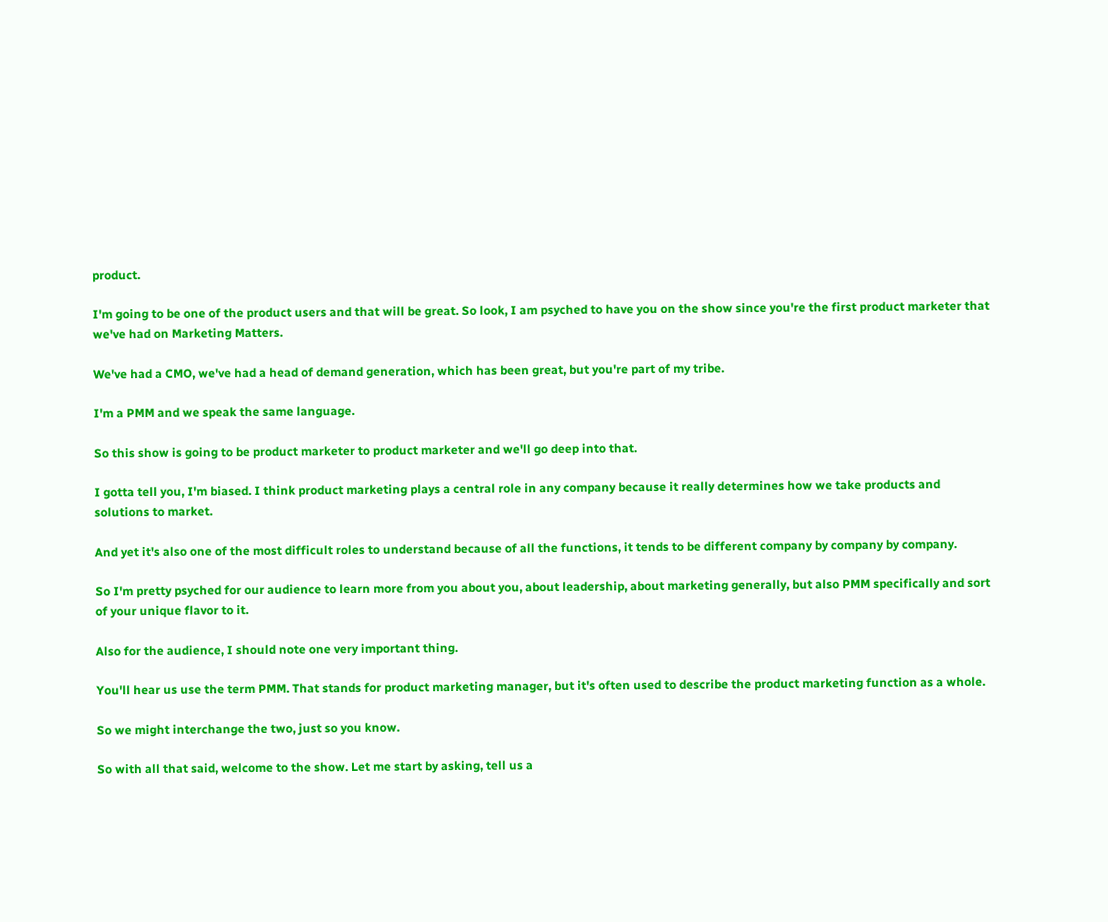product.

I'm going to be one of the product users and that will be great. So look, I am psyched to have you on the show since you're the first product marketer that we've had on Marketing Matters.

We've had a CMO, we've had a head of demand generation, which has been great, but you're part of my tribe.

I'm a PMM and we speak the same language.

So this show is going to be product marketer to product marketer and we'll go deep into that.

I gotta tell you, I'm biased. I think product marketing plays a central role in any company because it really determines how we take products and solutions to market.

And yet it's also one of the most difficult roles to understand because of all the functions, it tends to be different company by company by company.

So I'm pretty psyched for our audience to learn more from you about you, about leadership, about marketing generally, but also PMM specifically and sort of your unique flavor to it.

Also for the audience, I should note one very important thing.

You'll hear us use the term PMM. That stands for product marketing manager, but it's often used to describe the product marketing function as a whole.

So we might interchange the two, just so you know.

So with all that said, welcome to the show. Let me start by asking, tell us a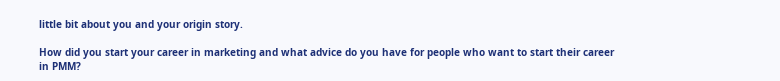little bit about you and your origin story.

How did you start your career in marketing and what advice do you have for people who want to start their career in PMM?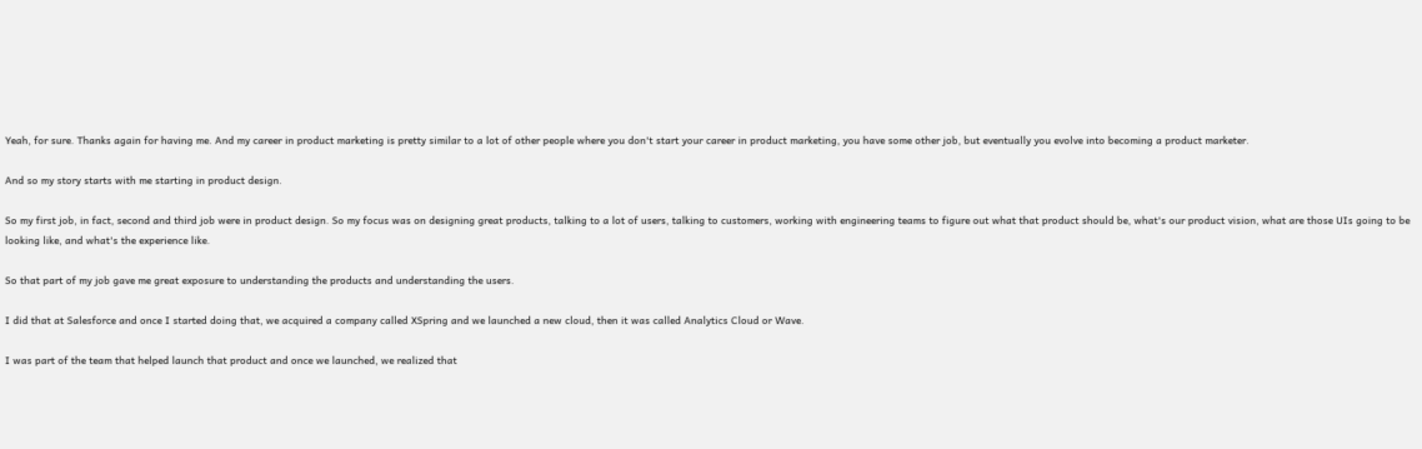Yeah, for sure. Thanks again for having me. And my career in product marketing is pretty similar to a lot of other people where you don't start your career in product marketing, you have some other job, but eventually you evolve into becoming a product marketer.

And so my story starts with me starting in product design.

So my first job, in fact, second and third job were in product design. So my focus was on designing great products, talking to a lot of users, talking to customers, working with engineering teams to figure out what that product should be, what's our product vision, what are those UIs going to be looking like, and what's the experience like.

So that part of my job gave me great exposure to understanding the products and understanding the users.

I did that at Salesforce and once I started doing that, we acquired a company called XSpring and we launched a new cloud, then it was called Analytics Cloud or Wave.

I was part of the team that helped launch that product and once we launched, we realized that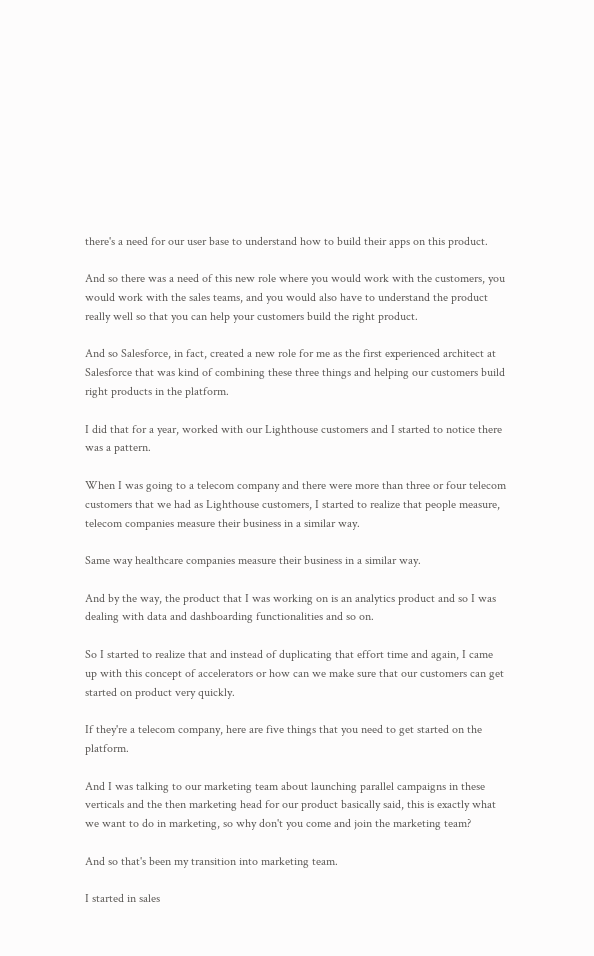there's a need for our user base to understand how to build their apps on this product.

And so there was a need of this new role where you would work with the customers, you would work with the sales teams, and you would also have to understand the product really well so that you can help your customers build the right product.

And so Salesforce, in fact, created a new role for me as the first experienced architect at Salesforce that was kind of combining these three things and helping our customers build right products in the platform.

I did that for a year, worked with our Lighthouse customers and I started to notice there was a pattern.

When I was going to a telecom company and there were more than three or four telecom customers that we had as Lighthouse customers, I started to realize that people measure, telecom companies measure their business in a similar way.

Same way healthcare companies measure their business in a similar way.

And by the way, the product that I was working on is an analytics product and so I was dealing with data and dashboarding functionalities and so on.

So I started to realize that and instead of duplicating that effort time and again, I came up with this concept of accelerators or how can we make sure that our customers can get started on product very quickly.

If they're a telecom company, here are five things that you need to get started on the platform.

And I was talking to our marketing team about launching parallel campaigns in these verticals and the then marketing head for our product basically said, this is exactly what we want to do in marketing, so why don't you come and join the marketing team?

And so that's been my transition into marketing team.

I started in sales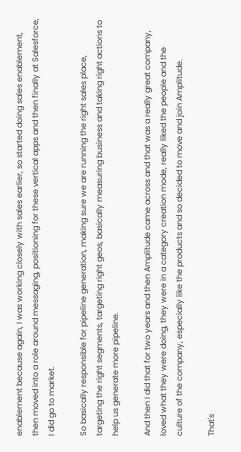enablement because again, I was working closely with sales earlier, so started doing sales enablement, then moved into a role around messaging, positioning for these vertical apps and then finally at Salesforce, I did go to market.

So basically responsible for pipeline generation, making sure we are running the right sales place, targeting the right segments, targeting right geos, basically measuring business and taking right actions to help us generate more pipeline.

And then I did that for two years and then Amplitude came across and that was a really great company, loved what they were doing, they were in a category creation mode, really liked the people and the culture of the company, especially like the products and so decided to move and join Amplitude.

That's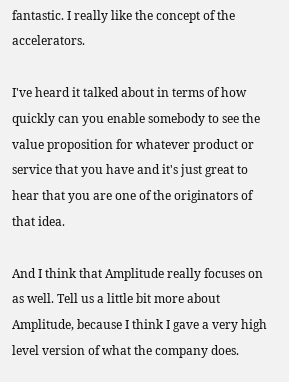fantastic. I really like the concept of the accelerators.

I've heard it talked about in terms of how quickly can you enable somebody to see the value proposition for whatever product or service that you have and it's just great to hear that you are one of the originators of that idea.

And I think that Amplitude really focuses on as well. Tell us a little bit more about Amplitude, because I think I gave a very high level version of what the company does.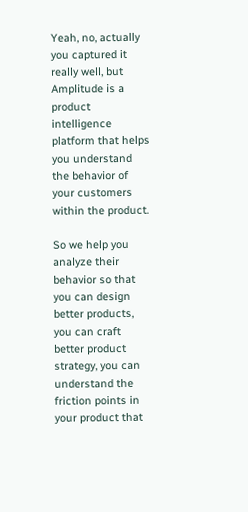Yeah, no, actually you captured it really well, but Amplitude is a product intelligence platform that helps you understand the behavior of your customers within the product.

So we help you analyze their behavior so that you can design better products, you can craft better product strategy, you can understand the friction points in your product that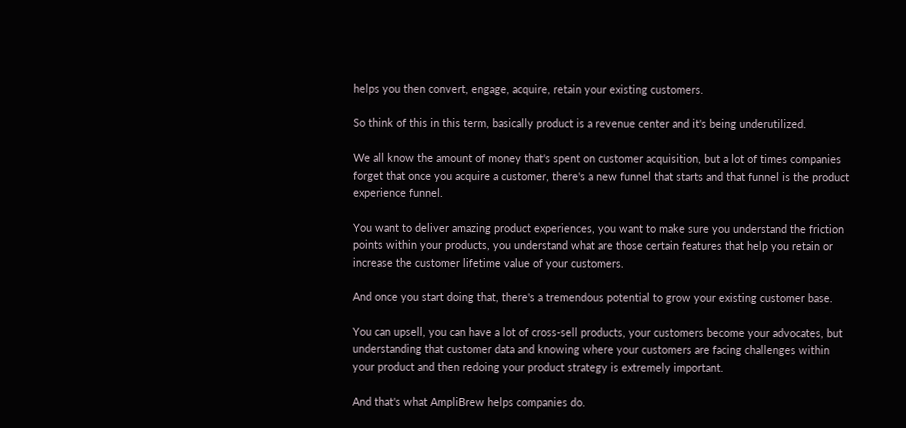helps you then convert, engage, acquire, retain your existing customers.

So think of this in this term, basically product is a revenue center and it's being underutilized.

We all know the amount of money that's spent on customer acquisition, but a lot of times companies forget that once you acquire a customer, there's a new funnel that starts and that funnel is the product experience funnel.

You want to deliver amazing product experiences, you want to make sure you understand the friction points within your products, you understand what are those certain features that help you retain or increase the customer lifetime value of your customers.

And once you start doing that, there's a tremendous potential to grow your existing customer base.

You can upsell, you can have a lot of cross-sell products, your customers become your advocates, but understanding that customer data and knowing where your customers are facing challenges within your product and then redoing your product strategy is extremely important.

And that's what AmpliBrew helps companies do.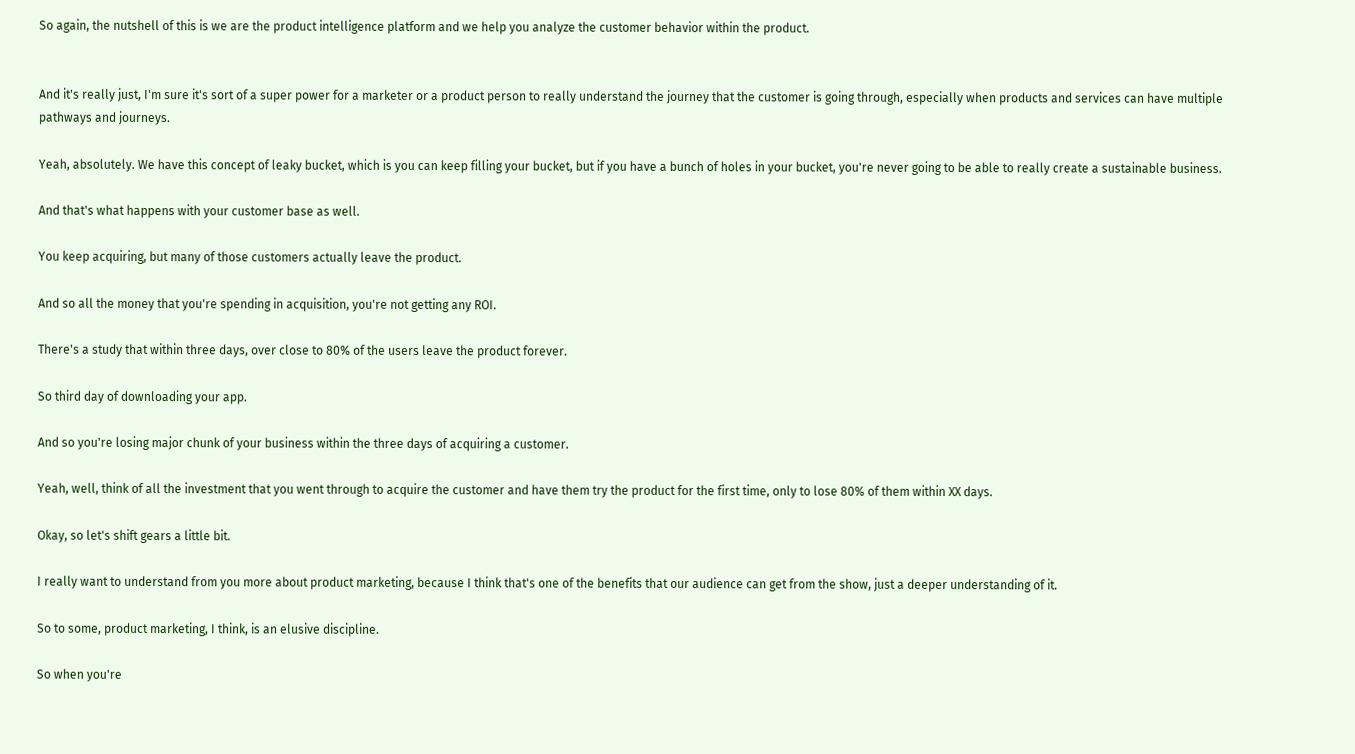So again, the nutshell of this is we are the product intelligence platform and we help you analyze the customer behavior within the product.


And it's really just, I'm sure it's sort of a super power for a marketer or a product person to really understand the journey that the customer is going through, especially when products and services can have multiple pathways and journeys.

Yeah, absolutely. We have this concept of leaky bucket, which is you can keep filling your bucket, but if you have a bunch of holes in your bucket, you're never going to be able to really create a sustainable business.

And that's what happens with your customer base as well.

You keep acquiring, but many of those customers actually leave the product.

And so all the money that you're spending in acquisition, you're not getting any ROI.

There's a study that within three days, over close to 80% of the users leave the product forever.

So third day of downloading your app.

And so you're losing major chunk of your business within the three days of acquiring a customer.

Yeah, well, think of all the investment that you went through to acquire the customer and have them try the product for the first time, only to lose 80% of them within XX days.

Okay, so let's shift gears a little bit.

I really want to understand from you more about product marketing, because I think that's one of the benefits that our audience can get from the show, just a deeper understanding of it.

So to some, product marketing, I think, is an elusive discipline.

So when you're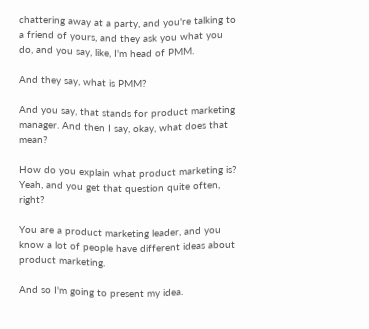chattering away at a party, and you're talking to a friend of yours, and they ask you what you do, and you say, like, I'm head of PMM.

And they say, what is PMM?

And you say, that stands for product marketing manager. And then I say, okay, what does that mean?

How do you explain what product marketing is? Yeah, and you get that question quite often, right?

You are a product marketing leader, and you know a lot of people have different ideas about product marketing.

And so I'm going to present my idea.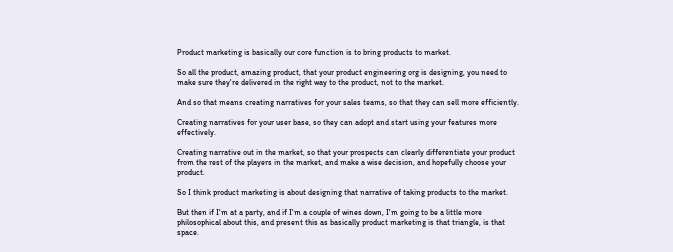Product marketing is basically our core function is to bring products to market.

So all the product, amazing product, that your product engineering org is designing, you need to make sure they're delivered in the right way to the product, not to the market.

And so that means creating narratives for your sales teams, so that they can sell more efficiently.

Creating narratives for your user base, so they can adopt and start using your features more effectively.

Creating narrative out in the market, so that your prospects can clearly differentiate your product from the rest of the players in the market, and make a wise decision, and hopefully choose your product.

So I think product marketing is about designing that narrative of taking products to the market.

But then if I'm at a party, and if I'm a couple of wines down, I'm going to be a little more philosophical about this, and present this as basically product marketing is that triangle, is that space.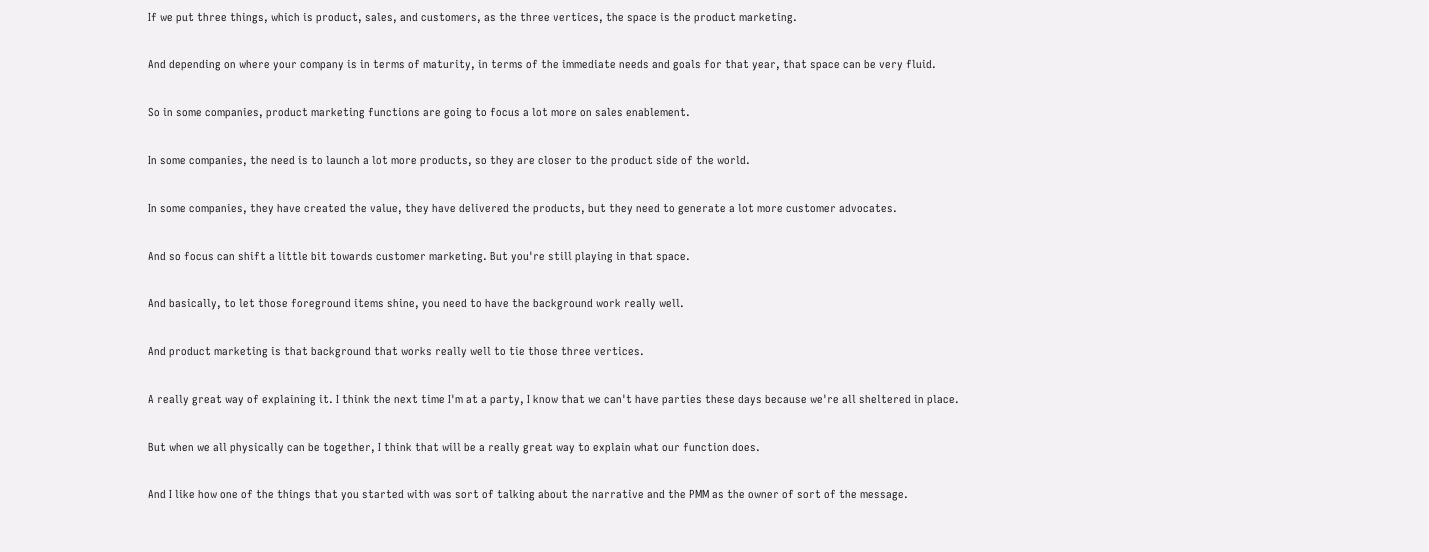If we put three things, which is product, sales, and customers, as the three vertices, the space is the product marketing.

And depending on where your company is in terms of maturity, in terms of the immediate needs and goals for that year, that space can be very fluid.

So in some companies, product marketing functions are going to focus a lot more on sales enablement.

In some companies, the need is to launch a lot more products, so they are closer to the product side of the world.

In some companies, they have created the value, they have delivered the products, but they need to generate a lot more customer advocates.

And so focus can shift a little bit towards customer marketing. But you're still playing in that space.

And basically, to let those foreground items shine, you need to have the background work really well.

And product marketing is that background that works really well to tie those three vertices.

A really great way of explaining it. I think the next time I'm at a party, I know that we can't have parties these days because we're all sheltered in place.

But when we all physically can be together, I think that will be a really great way to explain what our function does.

And I like how one of the things that you started with was sort of talking about the narrative and the PMM as the owner of sort of the message.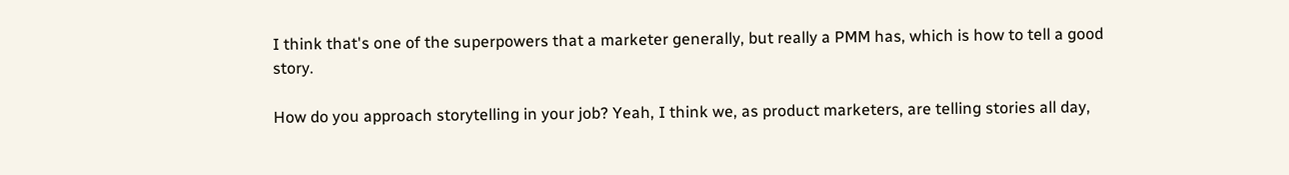I think that's one of the superpowers that a marketer generally, but really a PMM has, which is how to tell a good story.

How do you approach storytelling in your job? Yeah, I think we, as product marketers, are telling stories all day,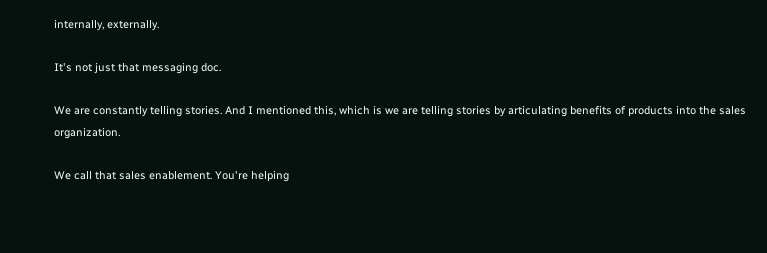internally, externally.

It's not just that messaging doc.

We are constantly telling stories. And I mentioned this, which is we are telling stories by articulating benefits of products into the sales organization.

We call that sales enablement. You're helping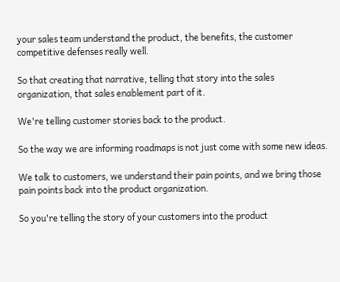your sales team understand the product, the benefits, the customer competitive defenses really well.

So that creating that narrative, telling that story into the sales organization, that sales enablement part of it.

We're telling customer stories back to the product.

So the way we are informing roadmaps is not just come with some new ideas.

We talk to customers, we understand their pain points, and we bring those pain points back into the product organization.

So you're telling the story of your customers into the product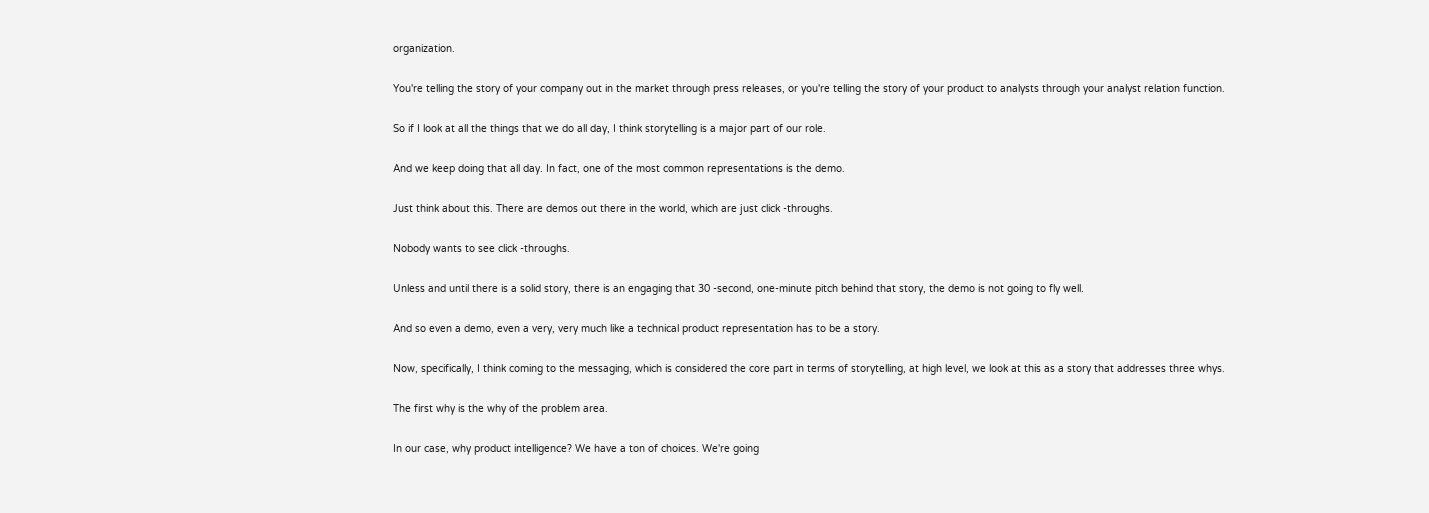organization.

You're telling the story of your company out in the market through press releases, or you're telling the story of your product to analysts through your analyst relation function.

So if I look at all the things that we do all day, I think storytelling is a major part of our role.

And we keep doing that all day. In fact, one of the most common representations is the demo.

Just think about this. There are demos out there in the world, which are just click -throughs.

Nobody wants to see click -throughs.

Unless and until there is a solid story, there is an engaging that 30 -second, one-minute pitch behind that story, the demo is not going to fly well.

And so even a demo, even a very, very much like a technical product representation has to be a story.

Now, specifically, I think coming to the messaging, which is considered the core part in terms of storytelling, at high level, we look at this as a story that addresses three whys.

The first why is the why of the problem area.

In our case, why product intelligence? We have a ton of choices. We're going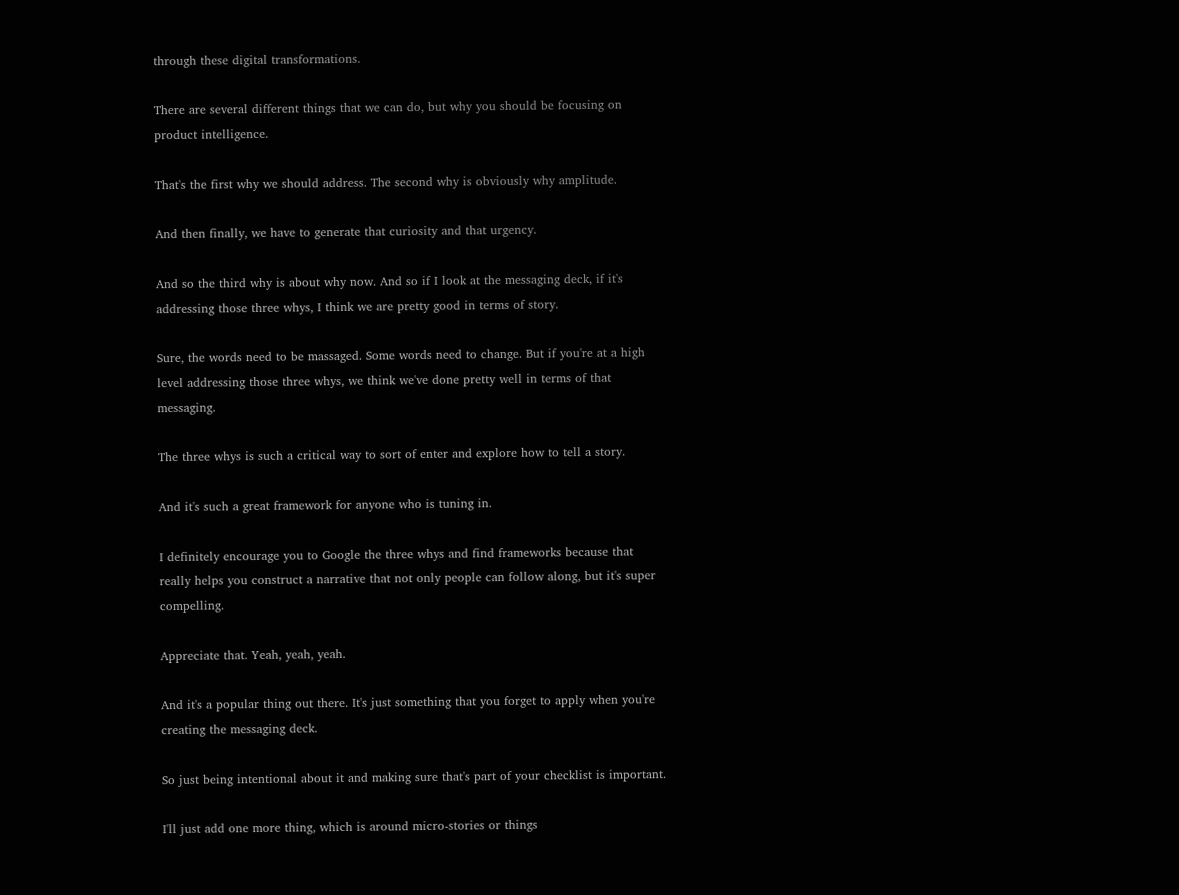through these digital transformations.

There are several different things that we can do, but why you should be focusing on product intelligence.

That's the first why we should address. The second why is obviously why amplitude.

And then finally, we have to generate that curiosity and that urgency.

And so the third why is about why now. And so if I look at the messaging deck, if it's addressing those three whys, I think we are pretty good in terms of story.

Sure, the words need to be massaged. Some words need to change. But if you're at a high level addressing those three whys, we think we've done pretty well in terms of that messaging.

The three whys is such a critical way to sort of enter and explore how to tell a story.

And it's such a great framework for anyone who is tuning in.

I definitely encourage you to Google the three whys and find frameworks because that really helps you construct a narrative that not only people can follow along, but it's super compelling.

Appreciate that. Yeah, yeah, yeah.

And it's a popular thing out there. It's just something that you forget to apply when you're creating the messaging deck.

So just being intentional about it and making sure that's part of your checklist is important.

I'll just add one more thing, which is around micro-stories or things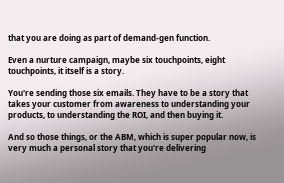that you are doing as part of demand-gen function.

Even a nurture campaign, maybe six touchpoints, eight touchpoints, it itself is a story.

You're sending those six emails. They have to be a story that takes your customer from awareness to understanding your products, to understanding the ROI, and then buying it.

And so those things, or the ABM, which is super popular now, is very much a personal story that you're delivering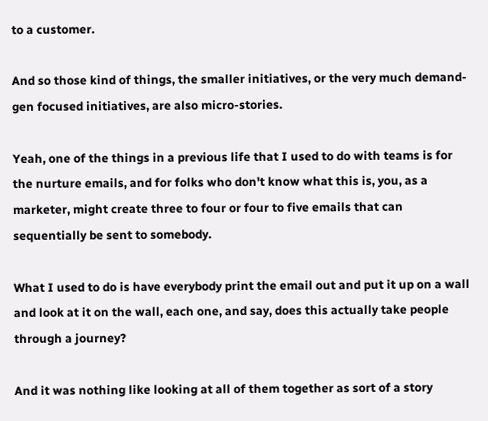to a customer.

And so those kind of things, the smaller initiatives, or the very much demand-gen focused initiatives, are also micro-stories.

Yeah, one of the things in a previous life that I used to do with teams is for the nurture emails, and for folks who don't know what this is, you, as a marketer, might create three to four or four to five emails that can sequentially be sent to somebody.

What I used to do is have everybody print the email out and put it up on a wall and look at it on the wall, each one, and say, does this actually take people through a journey?

And it was nothing like looking at all of them together as sort of a story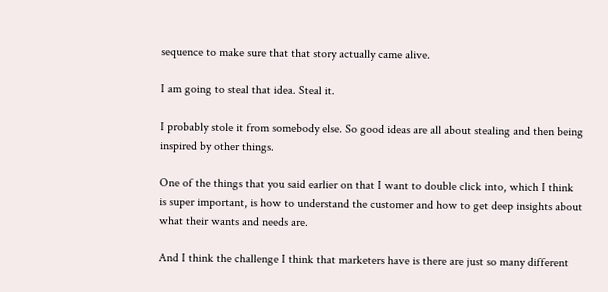sequence to make sure that that story actually came alive.

I am going to steal that idea. Steal it.

I probably stole it from somebody else. So good ideas are all about stealing and then being inspired by other things.

One of the things that you said earlier on that I want to double click into, which I think is super important, is how to understand the customer and how to get deep insights about what their wants and needs are.

And I think the challenge I think that marketers have is there are just so many different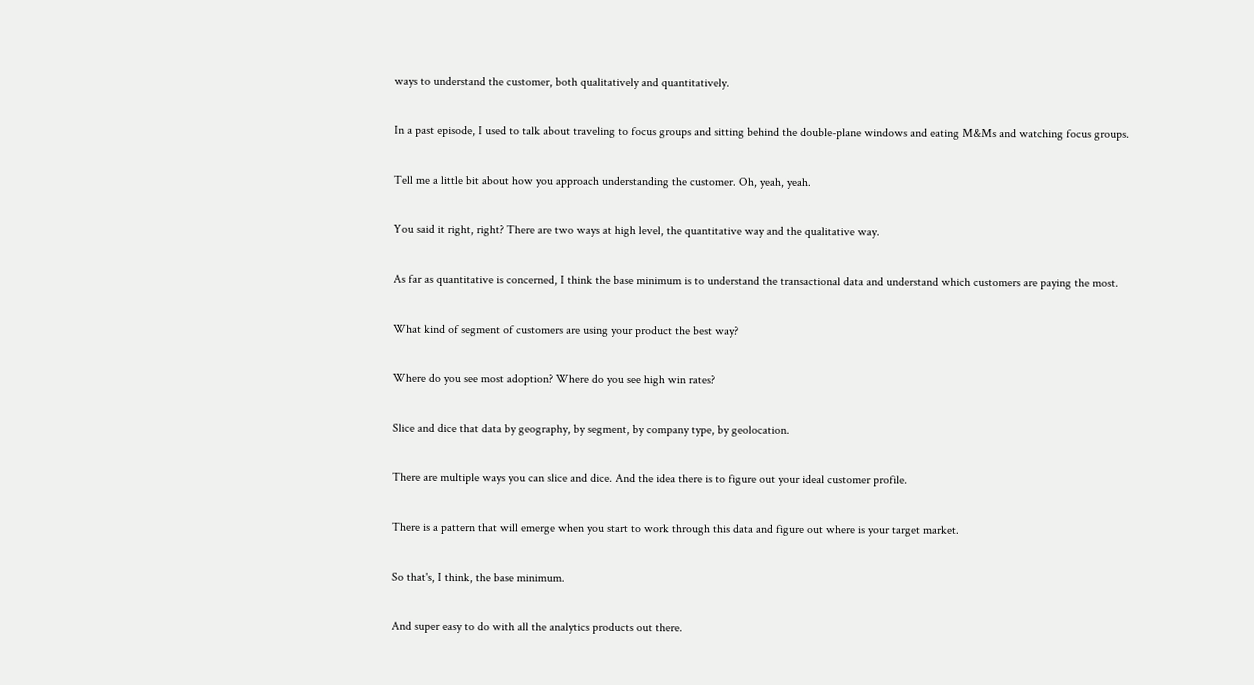ways to understand the customer, both qualitatively and quantitatively.

In a past episode, I used to talk about traveling to focus groups and sitting behind the double-plane windows and eating M&Ms and watching focus groups.

Tell me a little bit about how you approach understanding the customer. Oh, yeah, yeah.

You said it right, right? There are two ways at high level, the quantitative way and the qualitative way.

As far as quantitative is concerned, I think the base minimum is to understand the transactional data and understand which customers are paying the most.

What kind of segment of customers are using your product the best way?

Where do you see most adoption? Where do you see high win rates?

Slice and dice that data by geography, by segment, by company type, by geolocation.

There are multiple ways you can slice and dice. And the idea there is to figure out your ideal customer profile.

There is a pattern that will emerge when you start to work through this data and figure out where is your target market.

So that's, I think, the base minimum.

And super easy to do with all the analytics products out there.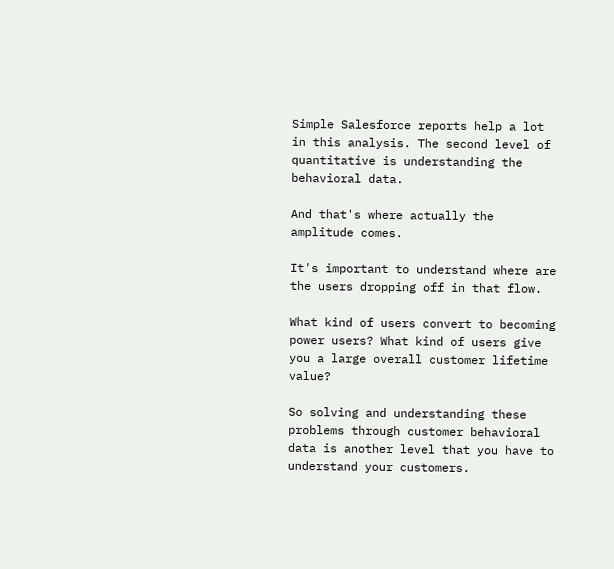Simple Salesforce reports help a lot in this analysis. The second level of quantitative is understanding the behavioral data.

And that's where actually the amplitude comes.

It's important to understand where are the users dropping off in that flow.

What kind of users convert to becoming power users? What kind of users give you a large overall customer lifetime value?

So solving and understanding these problems through customer behavioral data is another level that you have to understand your customers.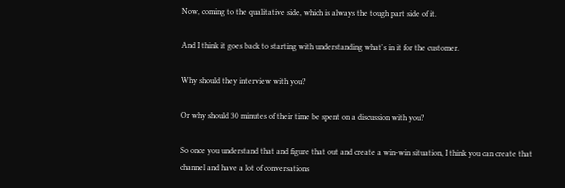Now, coming to the qualitative side, which is always the tough part side of it.

And I think it goes back to starting with understanding what's in it for the customer.

Why should they interview with you?

Or why should 30 minutes of their time be spent on a discussion with you?

So once you understand that and figure that out and create a win-win situation, I think you can create that channel and have a lot of conversations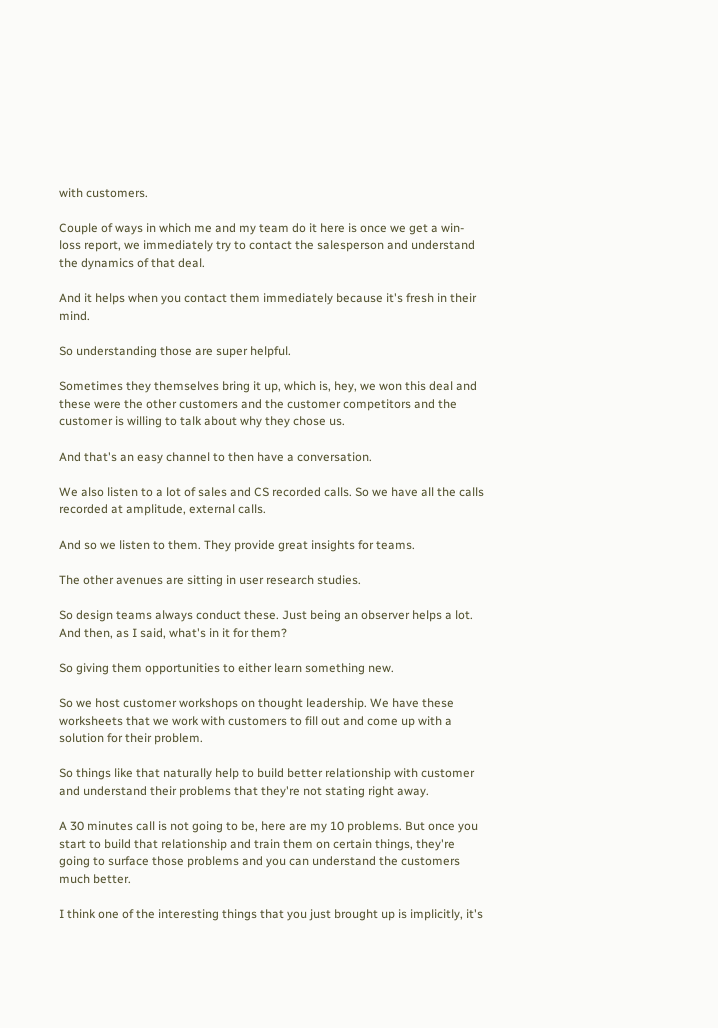with customers.

Couple of ways in which me and my team do it here is once we get a win-loss report, we immediately try to contact the salesperson and understand the dynamics of that deal.

And it helps when you contact them immediately because it's fresh in their mind.

So understanding those are super helpful.

Sometimes they themselves bring it up, which is, hey, we won this deal and these were the other customers and the customer competitors and the customer is willing to talk about why they chose us.

And that's an easy channel to then have a conversation.

We also listen to a lot of sales and CS recorded calls. So we have all the calls recorded at amplitude, external calls.

And so we listen to them. They provide great insights for teams.

The other avenues are sitting in user research studies.

So design teams always conduct these. Just being an observer helps a lot. And then, as I said, what's in it for them?

So giving them opportunities to either learn something new.

So we host customer workshops on thought leadership. We have these worksheets that we work with customers to fill out and come up with a solution for their problem.

So things like that naturally help to build better relationship with customer and understand their problems that they're not stating right away.

A 30 minutes call is not going to be, here are my 10 problems. But once you start to build that relationship and train them on certain things, they're going to surface those problems and you can understand the customers much better.

I think one of the interesting things that you just brought up is implicitly, it's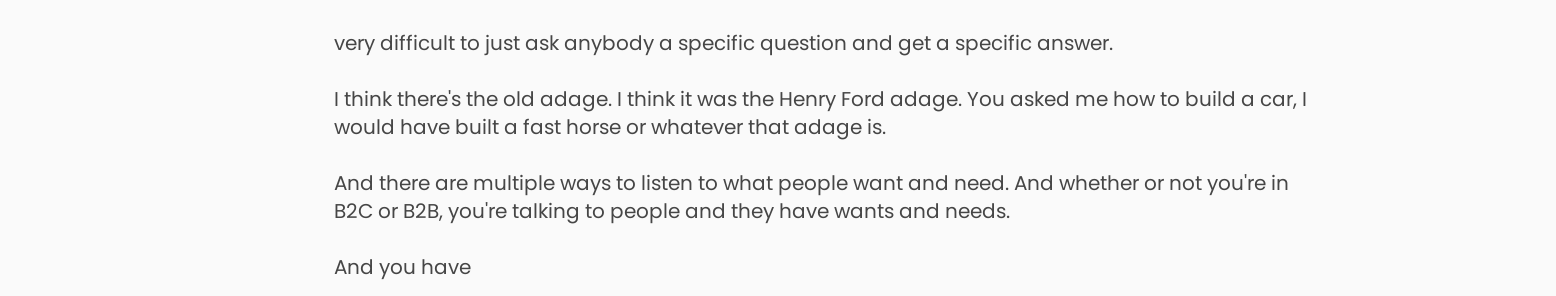very difficult to just ask anybody a specific question and get a specific answer.

I think there's the old adage. I think it was the Henry Ford adage. You asked me how to build a car, I would have built a fast horse or whatever that adage is.

And there are multiple ways to listen to what people want and need. And whether or not you're in B2C or B2B, you're talking to people and they have wants and needs.

And you have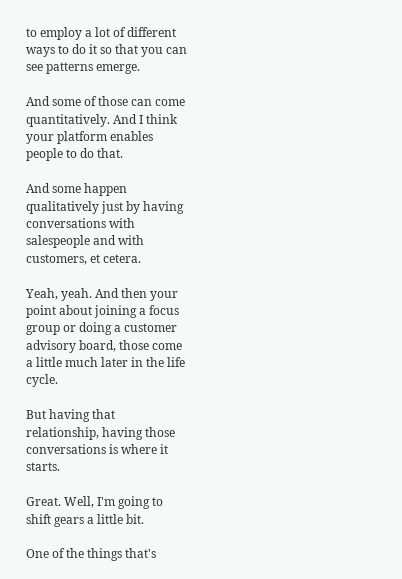to employ a lot of different ways to do it so that you can see patterns emerge.

And some of those can come quantitatively. And I think your platform enables people to do that.

And some happen qualitatively just by having conversations with salespeople and with customers, et cetera.

Yeah, yeah. And then your point about joining a focus group or doing a customer advisory board, those come a little much later in the life cycle.

But having that relationship, having those conversations is where it starts.

Great. Well, I'm going to shift gears a little bit.

One of the things that's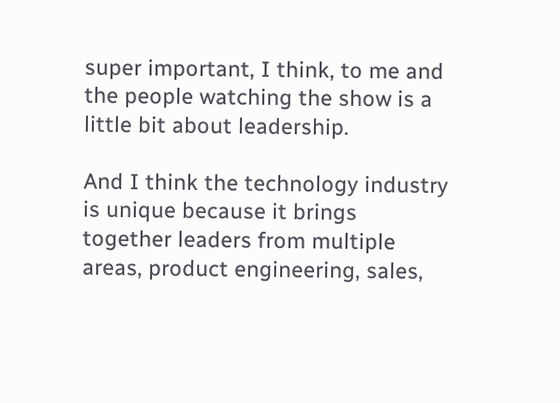super important, I think, to me and the people watching the show is a little bit about leadership.

And I think the technology industry is unique because it brings together leaders from multiple areas, product engineering, sales,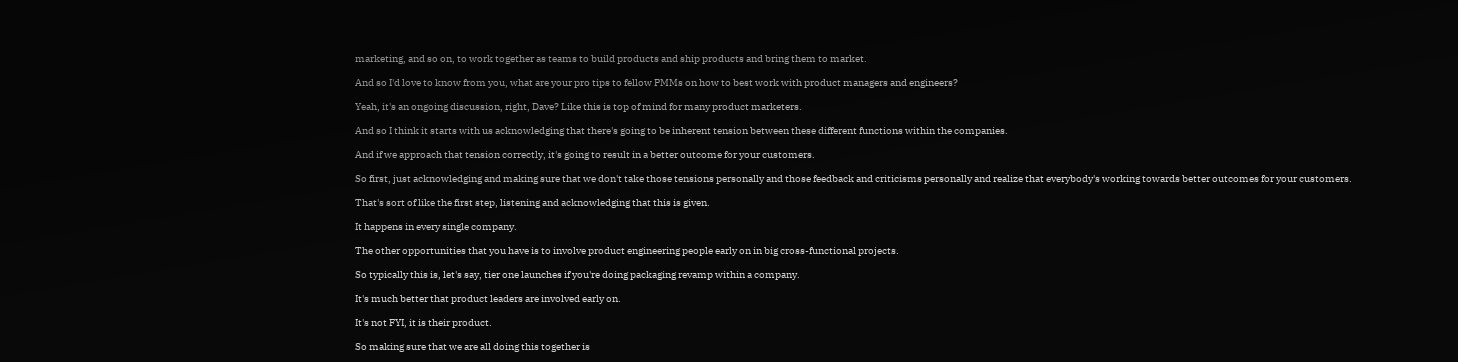marketing, and so on, to work together as teams to build products and ship products and bring them to market.

And so I'd love to know from you, what are your pro tips to fellow PMMs on how to best work with product managers and engineers?

Yeah, it's an ongoing discussion, right, Dave? Like this is top of mind for many product marketers.

And so I think it starts with us acknowledging that there's going to be inherent tension between these different functions within the companies.

And if we approach that tension correctly, it's going to result in a better outcome for your customers.

So first, just acknowledging and making sure that we don't take those tensions personally and those feedback and criticisms personally and realize that everybody's working towards better outcomes for your customers.

That's sort of like the first step, listening and acknowledging that this is given.

It happens in every single company.

The other opportunities that you have is to involve product engineering people early on in big cross-functional projects.

So typically this is, let's say, tier one launches if you're doing packaging revamp within a company.

It's much better that product leaders are involved early on.

It's not FYI, it is their product.

So making sure that we are all doing this together is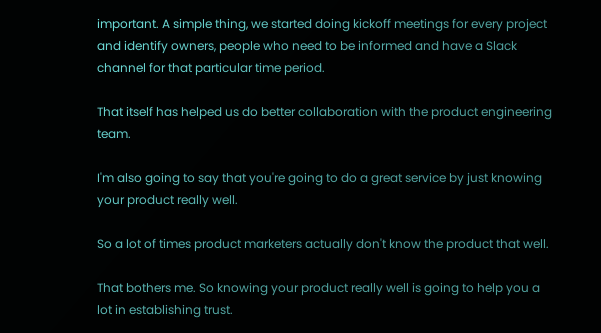important. A simple thing, we started doing kickoff meetings for every project and identify owners, people who need to be informed and have a Slack channel for that particular time period.

That itself has helped us do better collaboration with the product engineering team.

I'm also going to say that you're going to do a great service by just knowing your product really well.

So a lot of times product marketers actually don't know the product that well.

That bothers me. So knowing your product really well is going to help you a lot in establishing trust.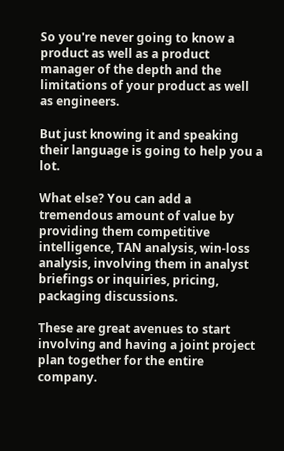So you're never going to know a product as well as a product manager of the depth and the limitations of your product as well as engineers.

But just knowing it and speaking their language is going to help you a lot.

What else? You can add a tremendous amount of value by providing them competitive intelligence, TAN analysis, win-loss analysis, involving them in analyst briefings or inquiries, pricing, packaging discussions.

These are great avenues to start involving and having a joint project plan together for the entire company.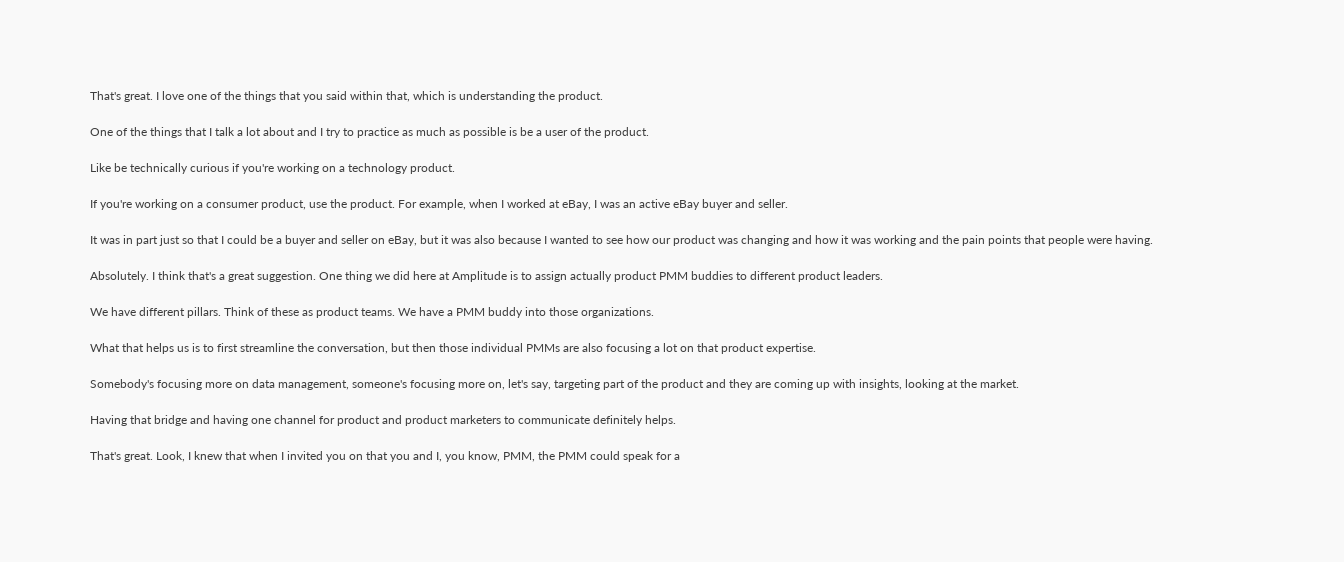That's great. I love one of the things that you said within that, which is understanding the product.

One of the things that I talk a lot about and I try to practice as much as possible is be a user of the product.

Like be technically curious if you're working on a technology product.

If you're working on a consumer product, use the product. For example, when I worked at eBay, I was an active eBay buyer and seller.

It was in part just so that I could be a buyer and seller on eBay, but it was also because I wanted to see how our product was changing and how it was working and the pain points that people were having.

Absolutely. I think that's a great suggestion. One thing we did here at Amplitude is to assign actually product PMM buddies to different product leaders.

We have different pillars. Think of these as product teams. We have a PMM buddy into those organizations.

What that helps us is to first streamline the conversation, but then those individual PMMs are also focusing a lot on that product expertise.

Somebody's focusing more on data management, someone's focusing more on, let's say, targeting part of the product and they are coming up with insights, looking at the market.

Having that bridge and having one channel for product and product marketers to communicate definitely helps.

That's great. Look, I knew that when I invited you on that you and I, you know, PMM, the PMM could speak for a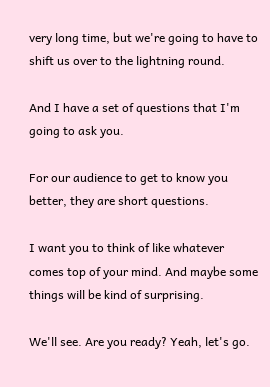very long time, but we're going to have to shift us over to the lightning round.

And I have a set of questions that I'm going to ask you.

For our audience to get to know you better, they are short questions.

I want you to think of like whatever comes top of your mind. And maybe some things will be kind of surprising.

We'll see. Are you ready? Yeah, let's go.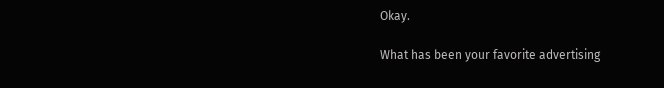Okay.

What has been your favorite advertising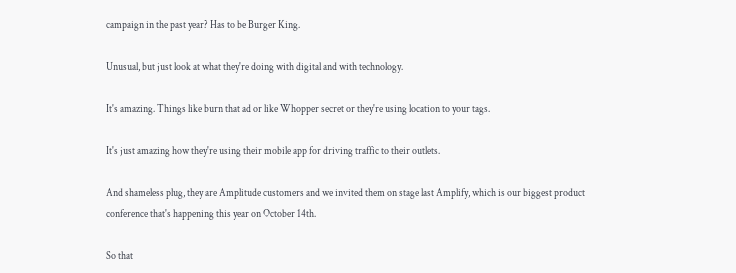campaign in the past year? Has to be Burger King.

Unusual, but just look at what they're doing with digital and with technology.

It's amazing. Things like burn that ad or like Whopper secret or they're using location to your tags.

It's just amazing how they're using their mobile app for driving traffic to their outlets.

And shameless plug, they are Amplitude customers and we invited them on stage last Amplify, which is our biggest product conference that's happening this year on October 14th.

So that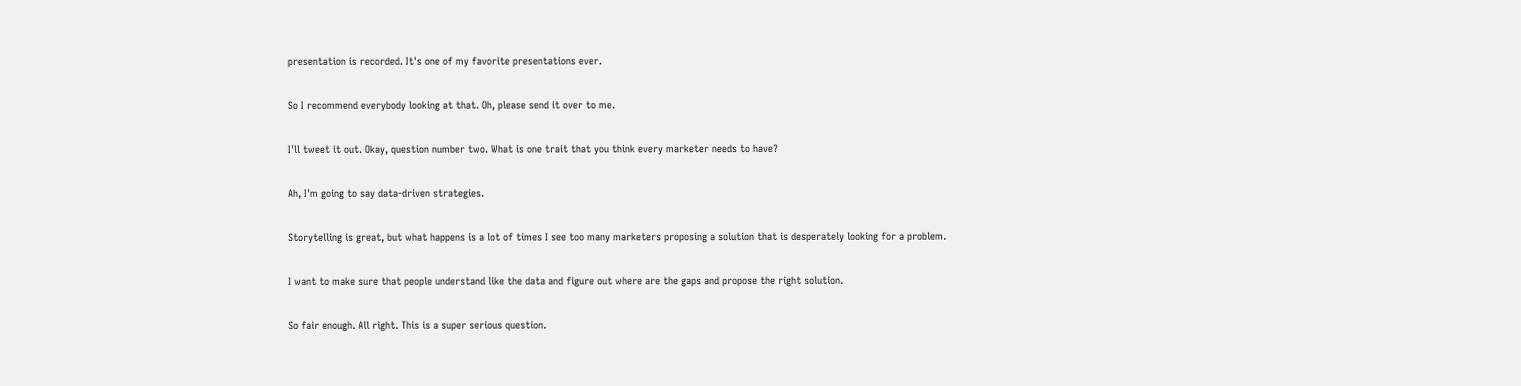presentation is recorded. It's one of my favorite presentations ever.

So I recommend everybody looking at that. Oh, please send it over to me.

I'll tweet it out. Okay, question number two. What is one trait that you think every marketer needs to have?

Ah, I'm going to say data-driven strategies.

Storytelling is great, but what happens is a lot of times I see too many marketers proposing a solution that is desperately looking for a problem.

I want to make sure that people understand like the data and figure out where are the gaps and propose the right solution.

So fair enough. All right. This is a super serious question.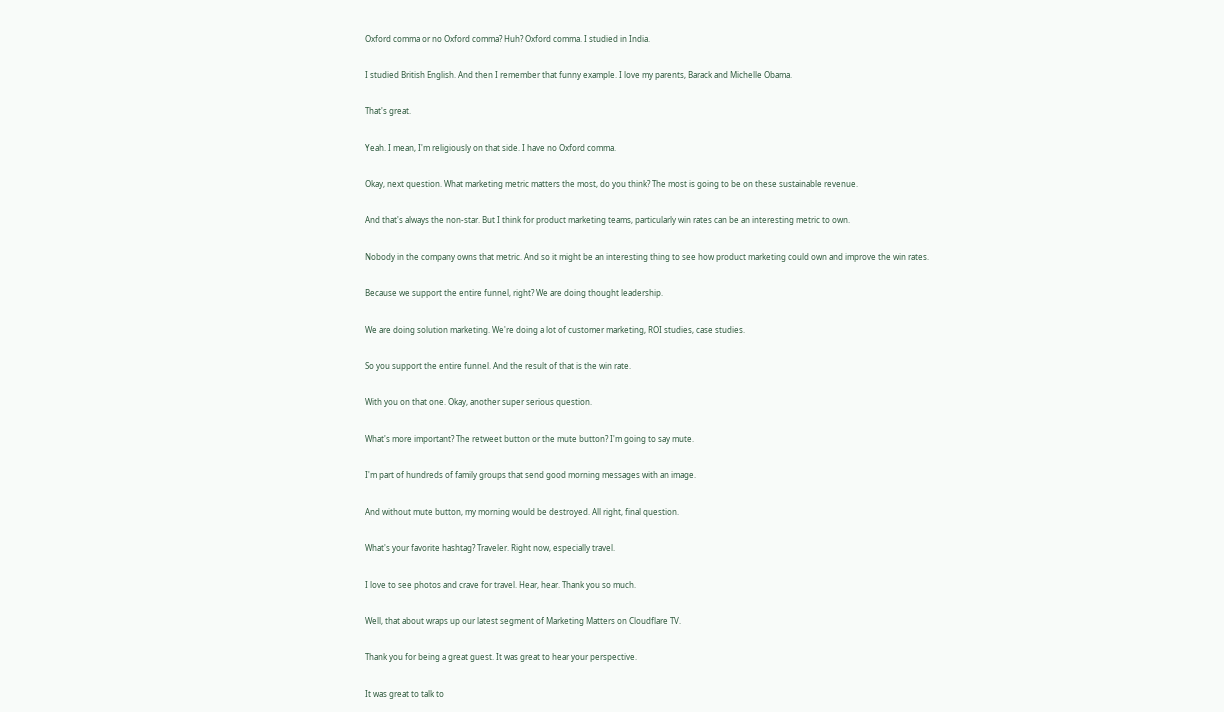Oxford comma or no Oxford comma? Huh? Oxford comma. I studied in India.

I studied British English. And then I remember that funny example. I love my parents, Barack and Michelle Obama.

That's great.

Yeah. I mean, I'm religiously on that side. I have no Oxford comma.

Okay, next question. What marketing metric matters the most, do you think? The most is going to be on these sustainable revenue.

And that's always the non-star. But I think for product marketing teams, particularly win rates can be an interesting metric to own.

Nobody in the company owns that metric. And so it might be an interesting thing to see how product marketing could own and improve the win rates.

Because we support the entire funnel, right? We are doing thought leadership.

We are doing solution marketing. We're doing a lot of customer marketing, ROI studies, case studies.

So you support the entire funnel. And the result of that is the win rate.

With you on that one. Okay, another super serious question.

What's more important? The retweet button or the mute button? I'm going to say mute.

I'm part of hundreds of family groups that send good morning messages with an image.

And without mute button, my morning would be destroyed. All right, final question.

What's your favorite hashtag? Traveler. Right now, especially travel.

I love to see photos and crave for travel. Hear, hear. Thank you so much.

Well, that about wraps up our latest segment of Marketing Matters on Cloudflare TV.

Thank you for being a great guest. It was great to hear your perspective.

It was great to talk to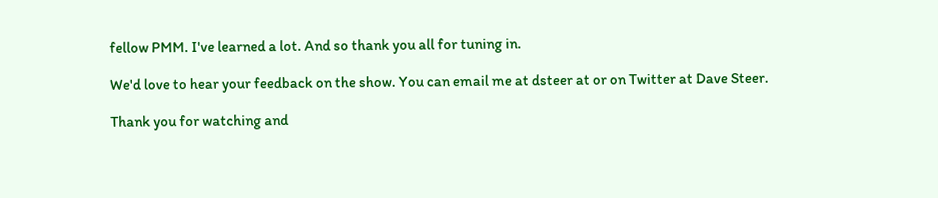fellow PMM. I've learned a lot. And so thank you all for tuning in.

We'd love to hear your feedback on the show. You can email me at dsteer at or on Twitter at Dave Steer.

Thank you for watching and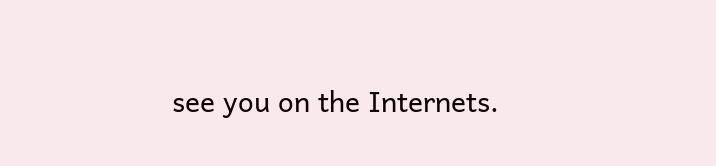see you on the Internets.